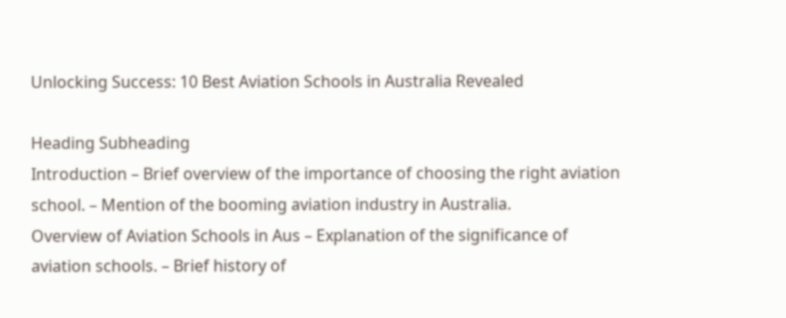Unlocking Success: 10 Best Aviation Schools in Australia Revealed

Heading Subheading
Introduction – Brief overview of the importance of choosing the right aviation school. – Mention of the booming aviation industry in Australia.
Overview of Aviation Schools in Aus – Explanation of the significance of aviation schools. – Brief history of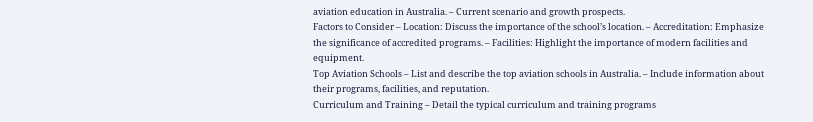aviation education in Australia. – Current scenario and growth prospects.
Factors to Consider – Location: Discuss the importance of the school’s location. – Accreditation: Emphasize the significance of accredited programs. – Facilities: Highlight the importance of modern facilities and equipment.
Top Aviation Schools – List and describe the top aviation schools in Australia. – Include information about their programs, facilities, and reputation.
Curriculum and Training – Detail the typical curriculum and training programs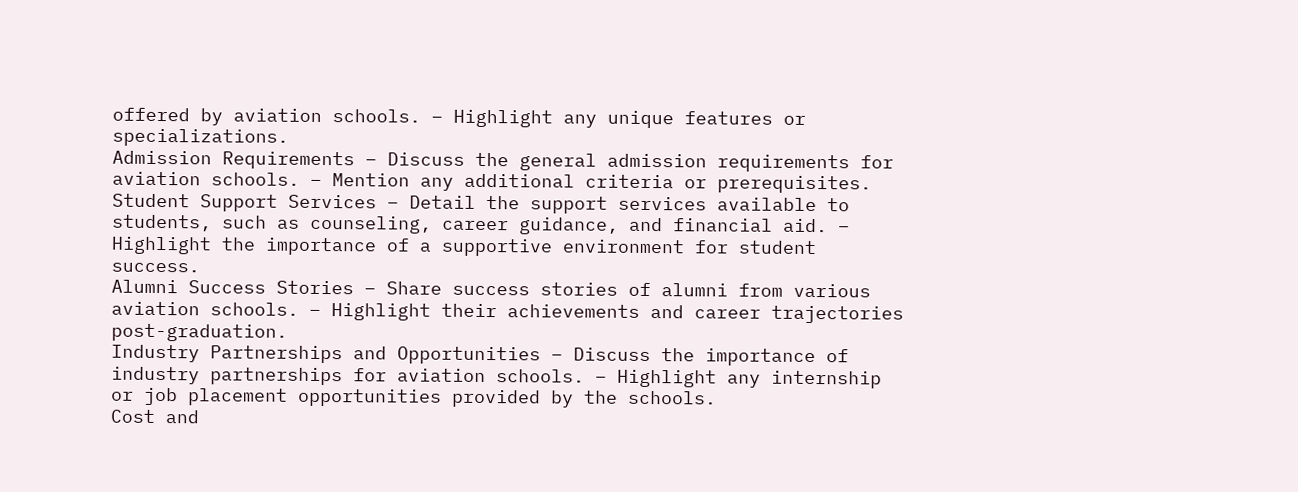offered by aviation schools. – Highlight any unique features or specializations.
Admission Requirements – Discuss the general admission requirements for aviation schools. – Mention any additional criteria or prerequisites.
Student Support Services – Detail the support services available to students, such as counseling, career guidance, and financial aid. – Highlight the importance of a supportive environment for student success.
Alumni Success Stories – Share success stories of alumni from various aviation schools. – Highlight their achievements and career trajectories post-graduation.
Industry Partnerships and Opportunities – Discuss the importance of industry partnerships for aviation schools. – Highlight any internship or job placement opportunities provided by the schools.
Cost and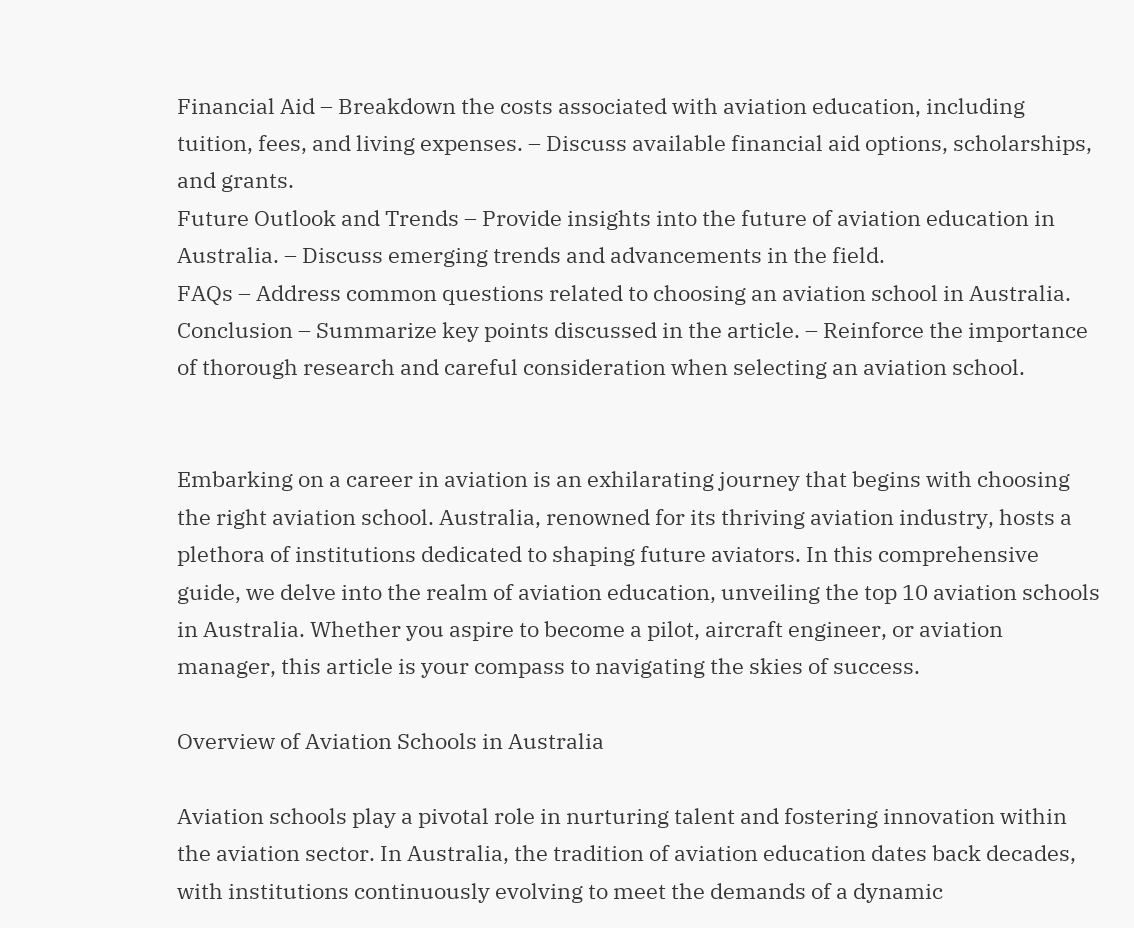Financial Aid – Breakdown the costs associated with aviation education, including tuition, fees, and living expenses. – Discuss available financial aid options, scholarships, and grants.
Future Outlook and Trends – Provide insights into the future of aviation education in Australia. – Discuss emerging trends and advancements in the field.
FAQs – Address common questions related to choosing an aviation school in Australia.
Conclusion – Summarize key points discussed in the article. – Reinforce the importance of thorough research and careful consideration when selecting an aviation school.


Embarking on a career in aviation is an exhilarating journey that begins with choosing the right aviation school. Australia, renowned for its thriving aviation industry, hosts a plethora of institutions dedicated to shaping future aviators. In this comprehensive guide, we delve into the realm of aviation education, unveiling the top 10 aviation schools in Australia. Whether you aspire to become a pilot, aircraft engineer, or aviation manager, this article is your compass to navigating the skies of success.

Overview of Aviation Schools in Australia

Aviation schools play a pivotal role in nurturing talent and fostering innovation within the aviation sector. In Australia, the tradition of aviation education dates back decades, with institutions continuously evolving to meet the demands of a dynamic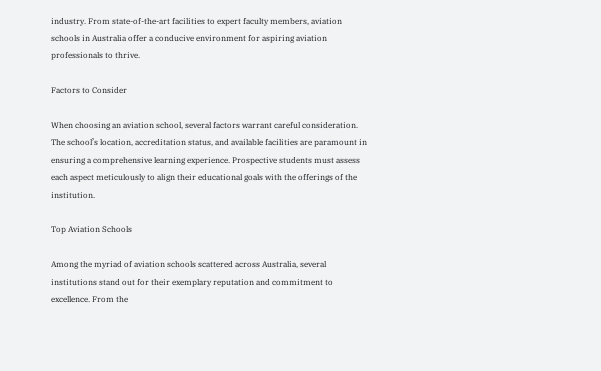industry. From state-of-the-art facilities to expert faculty members, aviation schools in Australia offer a conducive environment for aspiring aviation professionals to thrive.

Factors to Consider

When choosing an aviation school, several factors warrant careful consideration. The school’s location, accreditation status, and available facilities are paramount in ensuring a comprehensive learning experience. Prospective students must assess each aspect meticulously to align their educational goals with the offerings of the institution.

Top Aviation Schools

Among the myriad of aviation schools scattered across Australia, several institutions stand out for their exemplary reputation and commitment to excellence. From the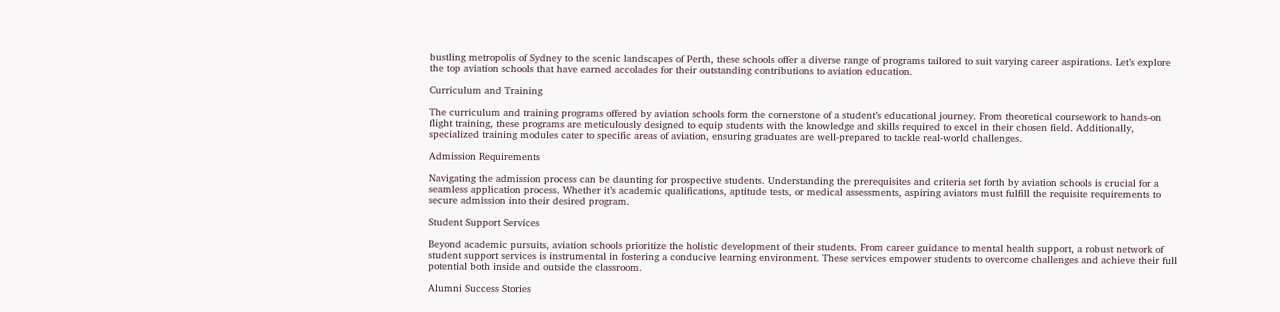bustling metropolis of Sydney to the scenic landscapes of Perth, these schools offer a diverse range of programs tailored to suit varying career aspirations. Let’s explore the top aviation schools that have earned accolades for their outstanding contributions to aviation education.

Curriculum and Training

The curriculum and training programs offered by aviation schools form the cornerstone of a student’s educational journey. From theoretical coursework to hands-on flight training, these programs are meticulously designed to equip students with the knowledge and skills required to excel in their chosen field. Additionally, specialized training modules cater to specific areas of aviation, ensuring graduates are well-prepared to tackle real-world challenges.

Admission Requirements

Navigating the admission process can be daunting for prospective students. Understanding the prerequisites and criteria set forth by aviation schools is crucial for a seamless application process. Whether it’s academic qualifications, aptitude tests, or medical assessments, aspiring aviators must fulfill the requisite requirements to secure admission into their desired program.

Student Support Services

Beyond academic pursuits, aviation schools prioritize the holistic development of their students. From career guidance to mental health support, a robust network of student support services is instrumental in fostering a conducive learning environment. These services empower students to overcome challenges and achieve their full potential both inside and outside the classroom.

Alumni Success Stories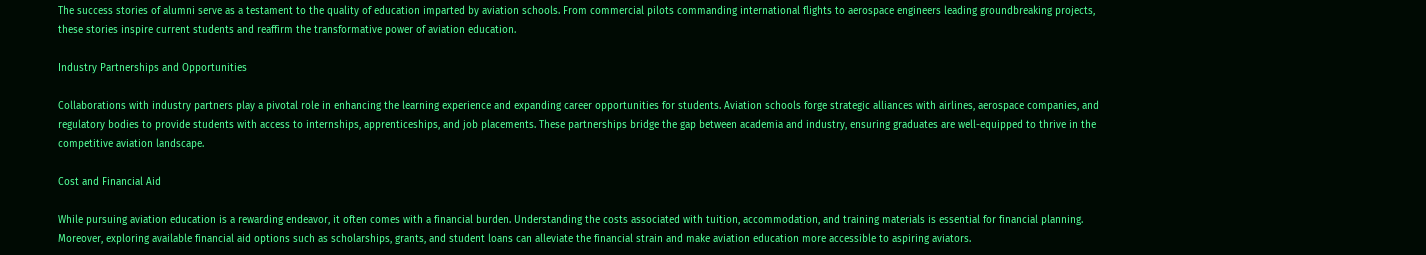The success stories of alumni serve as a testament to the quality of education imparted by aviation schools. From commercial pilots commanding international flights to aerospace engineers leading groundbreaking projects, these stories inspire current students and reaffirm the transformative power of aviation education.

Industry Partnerships and Opportunities

Collaborations with industry partners play a pivotal role in enhancing the learning experience and expanding career opportunities for students. Aviation schools forge strategic alliances with airlines, aerospace companies, and regulatory bodies to provide students with access to internships, apprenticeships, and job placements. These partnerships bridge the gap between academia and industry, ensuring graduates are well-equipped to thrive in the competitive aviation landscape.

Cost and Financial Aid

While pursuing aviation education is a rewarding endeavor, it often comes with a financial burden. Understanding the costs associated with tuition, accommodation, and training materials is essential for financial planning. Moreover, exploring available financial aid options such as scholarships, grants, and student loans can alleviate the financial strain and make aviation education more accessible to aspiring aviators.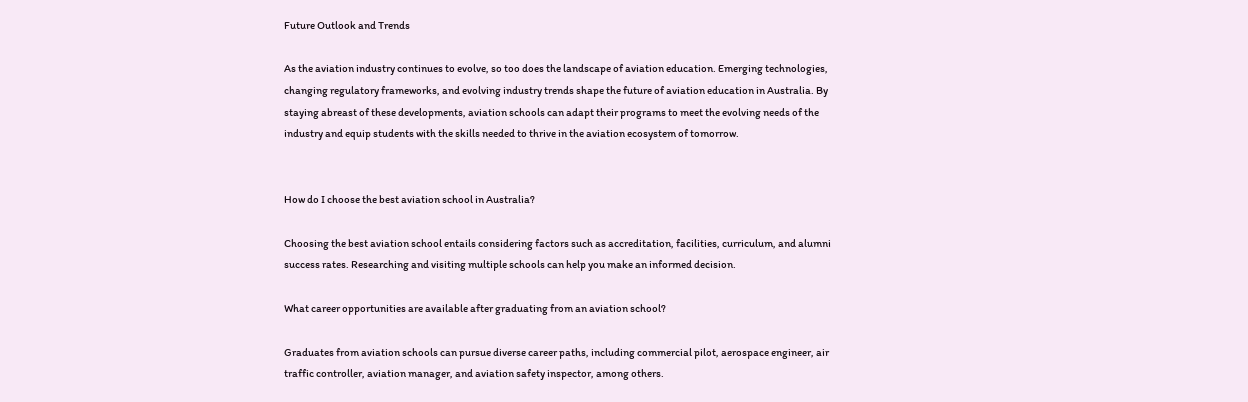Future Outlook and Trends

As the aviation industry continues to evolve, so too does the landscape of aviation education. Emerging technologies, changing regulatory frameworks, and evolving industry trends shape the future of aviation education in Australia. By staying abreast of these developments, aviation schools can adapt their programs to meet the evolving needs of the industry and equip students with the skills needed to thrive in the aviation ecosystem of tomorrow.


How do I choose the best aviation school in Australia?

Choosing the best aviation school entails considering factors such as accreditation, facilities, curriculum, and alumni success rates. Researching and visiting multiple schools can help you make an informed decision.

What career opportunities are available after graduating from an aviation school?

Graduates from aviation schools can pursue diverse career paths, including commercial pilot, aerospace engineer, air traffic controller, aviation manager, and aviation safety inspector, among others.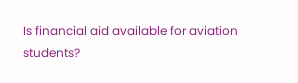Is financial aid available for aviation students?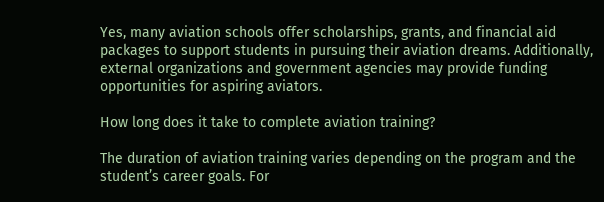Yes, many aviation schools offer scholarships, grants, and financial aid packages to support students in pursuing their aviation dreams. Additionally, external organizations and government agencies may provide funding opportunities for aspiring aviators.

How long does it take to complete aviation training?

The duration of aviation training varies depending on the program and the student’s career goals. For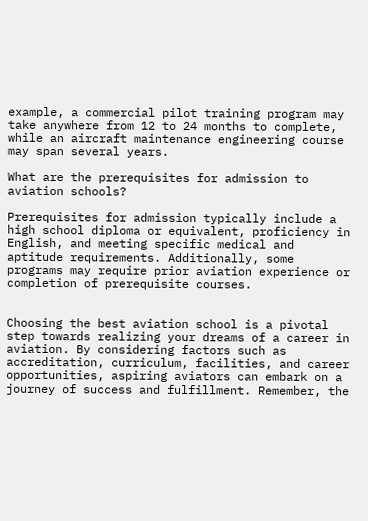example, a commercial pilot training program may take anywhere from 12 to 24 months to complete, while an aircraft maintenance engineering course may span several years.

What are the prerequisites for admission to aviation schools?

Prerequisites for admission typically include a high school diploma or equivalent, proficiency in English, and meeting specific medical and aptitude requirements. Additionally, some programs may require prior aviation experience or completion of prerequisite courses.


Choosing the best aviation school is a pivotal step towards realizing your dreams of a career in aviation. By considering factors such as accreditation, curriculum, facilities, and career opportunities, aspiring aviators can embark on a journey of success and fulfillment. Remember, the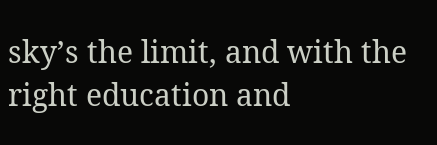sky’s the limit, and with the right education and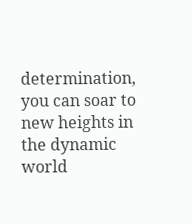determination, you can soar to new heights in the dynamic world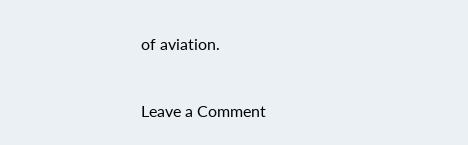of aviation.


Leave a Comment